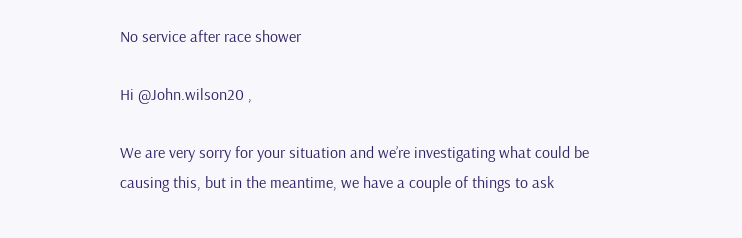No service after race shower

Hi @John.wilson20 ,

We are very sorry for your situation and we’re investigating what could be causing this, but in the meantime, we have a couple of things to ask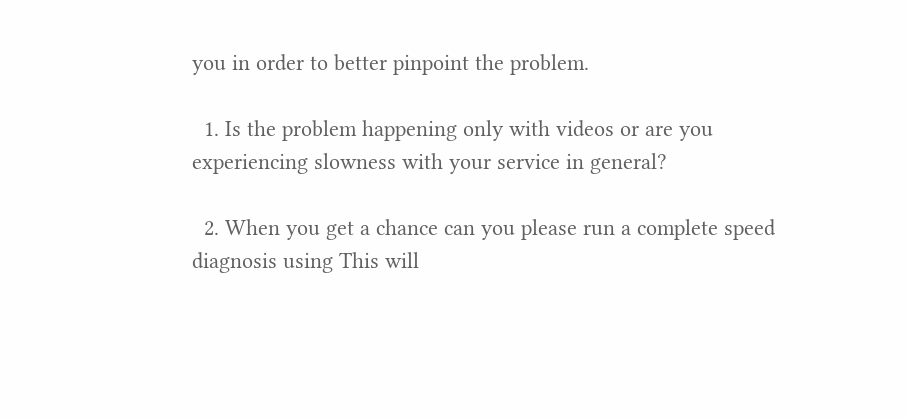you in order to better pinpoint the problem.

  1. Is the problem happening only with videos or are you experiencing slowness with your service in general?

  2. When you get a chance can you please run a complete speed diagnosis using This will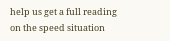help us get a full reading on the speed situation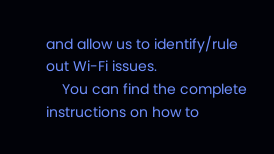and allow us to identify/rule out Wi-Fi issues.
    You can find the complete instructions on how to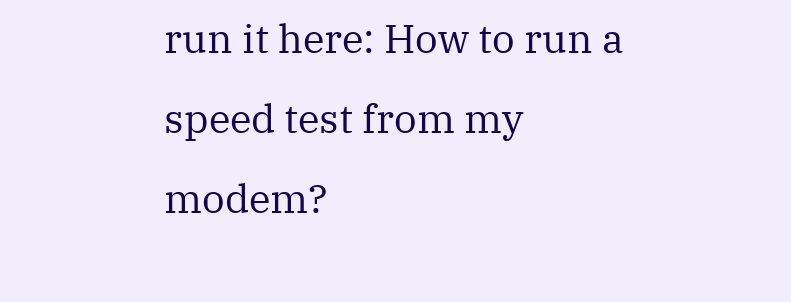run it here: How to run a speed test from my modem?